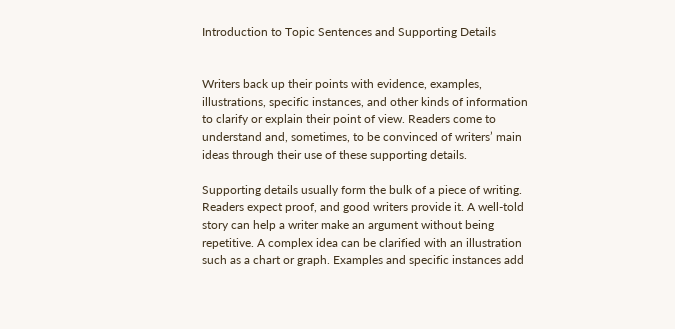Introduction to Topic Sentences and Supporting Details


Writers back up their points with evidence, examples, illustrations, specific instances, and other kinds of information to clarify or explain their point of view. Readers come to understand and, sometimes, to be convinced of writers’ main ideas through their use of these supporting details.

Supporting details usually form the bulk of a piece of writing. Readers expect proof, and good writers provide it. A well-told story can help a writer make an argument without being repetitive. A complex idea can be clarified with an illustration such as a chart or graph. Examples and specific instances add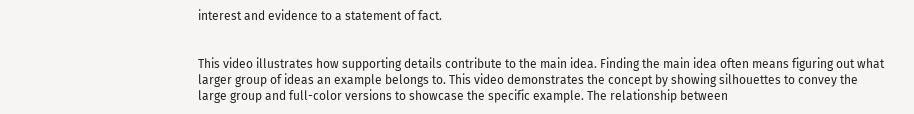interest and evidence to a statement of fact.


This video illustrates how supporting details contribute to the main idea. Finding the main idea often means figuring out what larger group of ideas an example belongs to. This video demonstrates the concept by showing silhouettes to convey the large group and full-color versions to showcase the specific example. The relationship between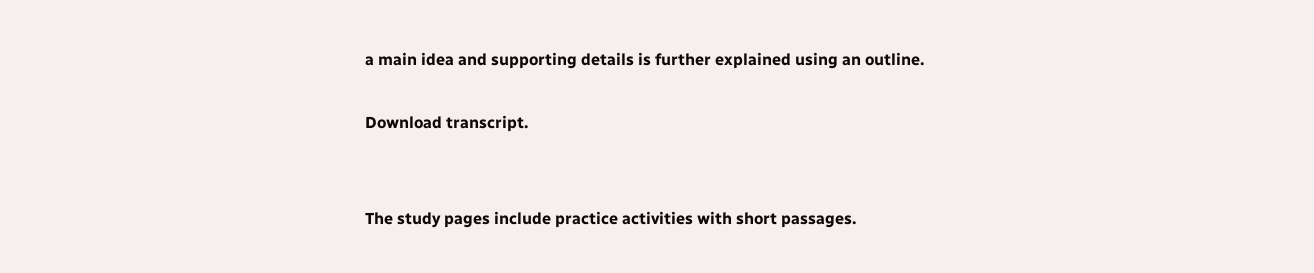a main idea and supporting details is further explained using an outline.

Download transcript.


The study pages include practice activities with short passages.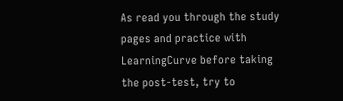As read you through the study pages and practice with LearningCurve before taking the post-test, try to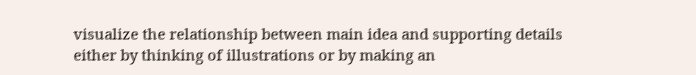visualize the relationship between main idea and supporting details either by thinking of illustrations or by making an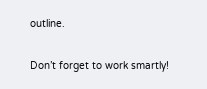outline.

Don’t forget to work smartly!